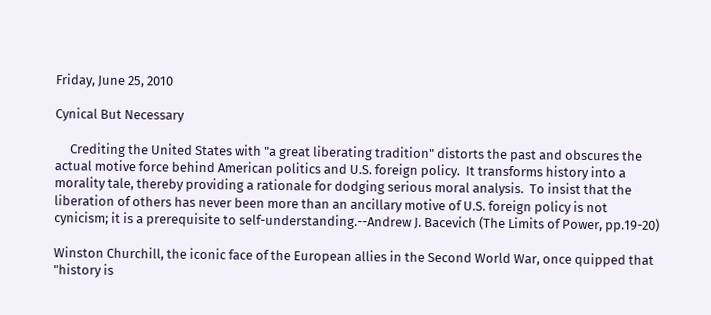Friday, June 25, 2010

Cynical But Necessary

     Crediting the United States with "a great liberating tradition" distorts the past and obscures the actual motive force behind American politics and U.S. foreign policy.  It transforms history into a morality tale, thereby providing a rationale for dodging serious moral analysis.  To insist that the liberation of others has never been more than an ancillary motive of U.S. foreign policy is not cynicism; it is a prerequisite to self-understanding.--Andrew J. Bacevich (The Limits of Power, pp.19-20)

Winston Churchill, the iconic face of the European allies in the Second World War, once quipped that "history is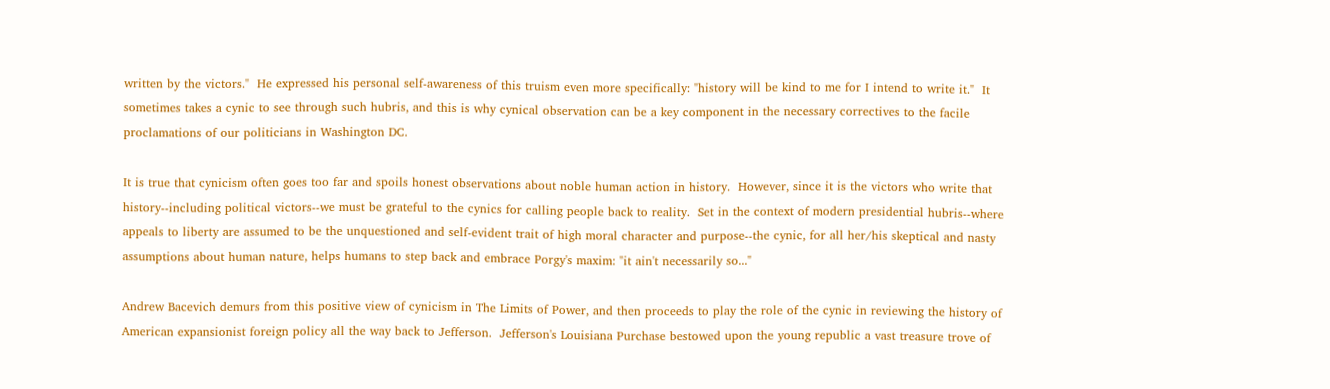written by the victors."  He expressed his personal self-awareness of this truism even more specifically: "history will be kind to me for I intend to write it."  It sometimes takes a cynic to see through such hubris, and this is why cynical observation can be a key component in the necessary correctives to the facile proclamations of our politicians in Washington DC.

It is true that cynicism often goes too far and spoils honest observations about noble human action in history.  However, since it is the victors who write that history--including political victors--we must be grateful to the cynics for calling people back to reality.  Set in the context of modern presidential hubris--where appeals to liberty are assumed to be the unquestioned and self-evident trait of high moral character and purpose--the cynic, for all her/his skeptical and nasty assumptions about human nature, helps humans to step back and embrace Porgy's maxim: "it ain't necessarily so..."

Andrew Bacevich demurs from this positive view of cynicism in The Limits of Power, and then proceeds to play the role of the cynic in reviewing the history of American expansionist foreign policy all the way back to Jefferson.  Jefferson's Louisiana Purchase bestowed upon the young republic a vast treasure trove of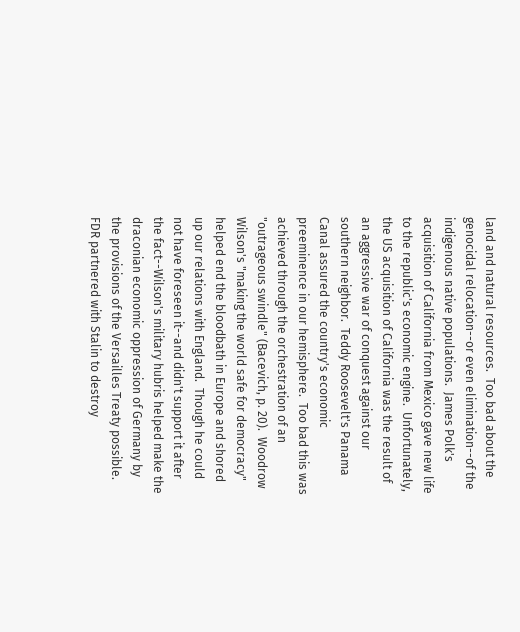land and natural resources.  Too bad about the genocidal relocation--or even elimination--of the indigenous native populations.  James Polk's acquisition of California from Mexico gave new life to the republic's economic engine.  Unfortunately, the US acquisition of California was the result of an aggressive war of conquest against our southern neighbor.  Teddy Roosevelt's Panama Canal assured the country's economic preeminence in our hemisphere.  Too bad this was achieved through the orchestration of an "outrageous swindle" (Bacevich, p. 20).  Woodrow Wilson's "making the world safe for democracy" helped end the bloodbath in Europe and shored up our relations with England.  Though he could not have foreseen it--and didn't support it after the fact--Wilson's military hubris helped make the draconian economic oppression of Germany by the provisions of the Versailles Treaty possible. FDR partnered with Stalin to destroy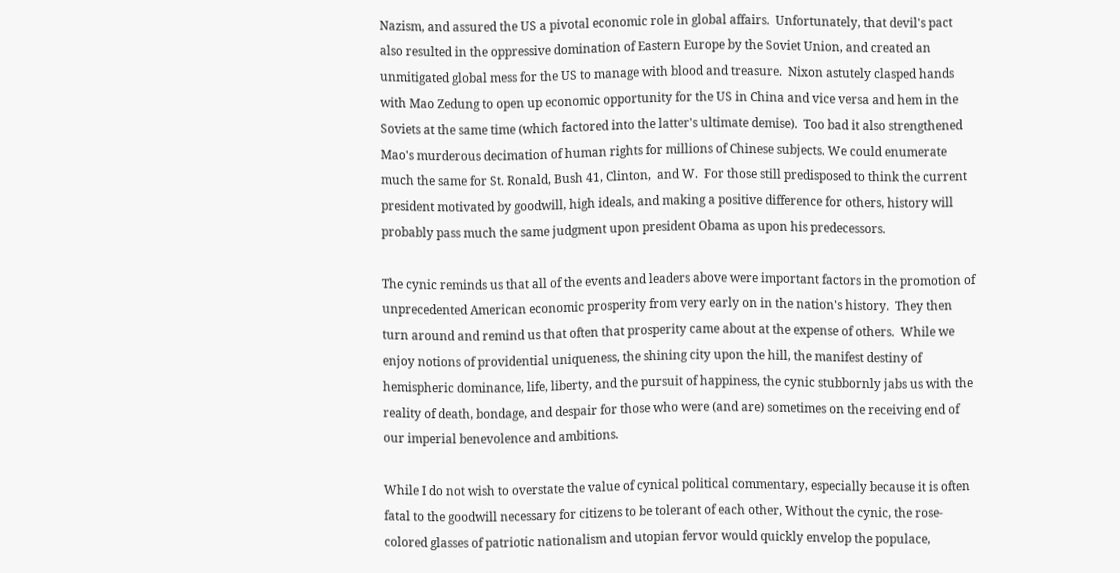Nazism, and assured the US a pivotal economic role in global affairs.  Unfortunately, that devil's pact also resulted in the oppressive domination of Eastern Europe by the Soviet Union, and created an unmitigated global mess for the US to manage with blood and treasure.  Nixon astutely clasped hands with Mao Zedung to open up economic opportunity for the US in China and vice versa and hem in the Soviets at the same time (which factored into the latter's ultimate demise).  Too bad it also strengthened Mao's murderous decimation of human rights for millions of Chinese subjects. We could enumerate much the same for St. Ronald, Bush 41, Clinton,  and W.  For those still predisposed to think the current president motivated by goodwill, high ideals, and making a positive difference for others, history will probably pass much the same judgment upon president Obama as upon his predecessors.

The cynic reminds us that all of the events and leaders above were important factors in the promotion of unprecedented American economic prosperity from very early on in the nation's history.  They then turn around and remind us that often that prosperity came about at the expense of others.  While we enjoy notions of providential uniqueness, the shining city upon the hill, the manifest destiny of hemispheric dominance, life, liberty, and the pursuit of happiness, the cynic stubbornly jabs us with the reality of death, bondage, and despair for those who were (and are) sometimes on the receiving end of our imperial benevolence and ambitions.

While I do not wish to overstate the value of cynical political commentary, especially because it is often fatal to the goodwill necessary for citizens to be tolerant of each other, Without the cynic, the rose-colored glasses of patriotic nationalism and utopian fervor would quickly envelop the populace,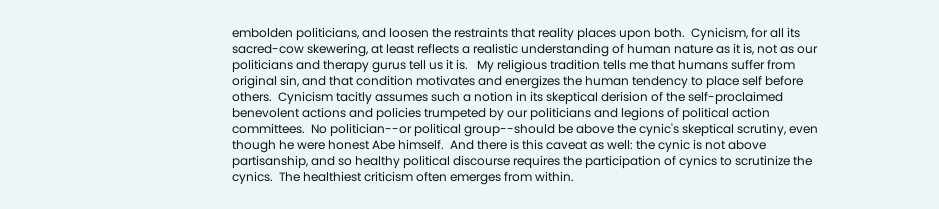embolden politicians, and loosen the restraints that reality places upon both.  Cynicism, for all its sacred-cow skewering, at least reflects a realistic understanding of human nature as it is, not as our politicians and therapy gurus tell us it is.   My religious tradition tells me that humans suffer from original sin, and that condition motivates and energizes the human tendency to place self before others.  Cynicism tacitly assumes such a notion in its skeptical derision of the self-proclaimed benevolent actions and policies trumpeted by our politicians and legions of political action committees.  No politician--or political group--should be above the cynic's skeptical scrutiny, even though he were honest Abe himself.  And there is this caveat as well: the cynic is not above partisanship, and so healthy political discourse requires the participation of cynics to scrutinize the cynics.  The healthiest criticism often emerges from within.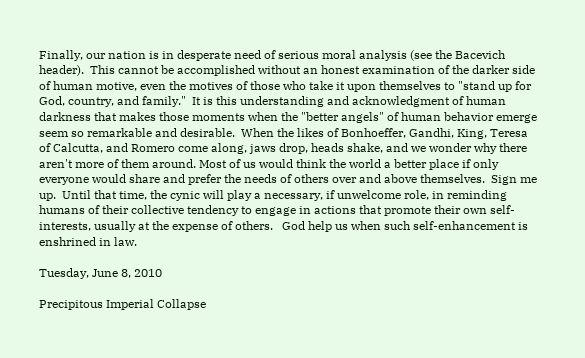Finally, our nation is in desperate need of serious moral analysis (see the Bacevich header).  This cannot be accomplished without an honest examination of the darker side of human motive, even the motives of those who take it upon themselves to "stand up for God, country, and family."  It is this understanding and acknowledgment of human darkness that makes those moments when the "better angels" of human behavior emerge seem so remarkable and desirable.  When the likes of Bonhoeffer, Gandhi, King, Teresa of Calcutta, and Romero come along, jaws drop, heads shake, and we wonder why there aren't more of them around. Most of us would think the world a better place if only everyone would share and prefer the needs of others over and above themselves.  Sign me up.  Until that time, the cynic will play a necessary, if unwelcome role, in reminding humans of their collective tendency to engage in actions that promote their own self-interests, usually at the expense of others.   God help us when such self-enhancement is enshrined in law.

Tuesday, June 8, 2010

Precipitous Imperial Collapse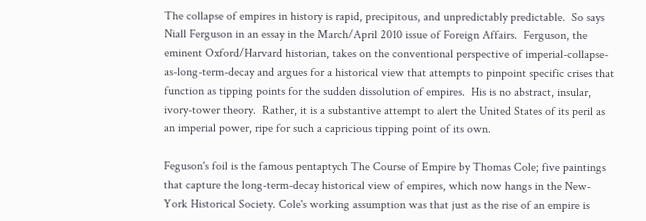The collapse of empires in history is rapid, precipitous, and unpredictably predictable.  So says Niall Ferguson in an essay in the March/April 2010 issue of Foreign Affairs.  Ferguson, the eminent Oxford/Harvard historian, takes on the conventional perspective of imperial-collapse-as-long-term-decay and argues for a historical view that attempts to pinpoint specific crises that function as tipping points for the sudden dissolution of empires.  His is no abstract, insular, ivory-tower theory.  Rather, it is a substantive attempt to alert the United States of its peril as an imperial power, ripe for such a capricious tipping point of its own.

Feguson's foil is the famous pentaptych The Course of Empire by Thomas Cole; five paintings that capture the long-term-decay historical view of empires, which now hangs in the New-York Historical Society. Cole's working assumption was that just as the rise of an empire is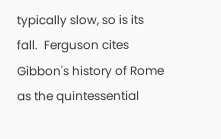typically slow, so is its fall.  Ferguson cites Gibbon's history of Rome as the quintessential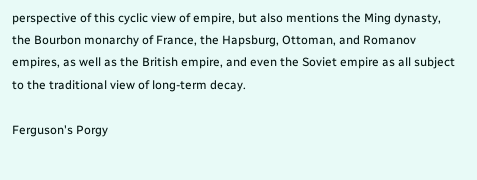perspective of this cyclic view of empire, but also mentions the Ming dynasty, the Bourbon monarchy of France, the Hapsburg, Ottoman, and Romanov empires, as well as the British empire, and even the Soviet empire as all subject to the traditional view of long-term decay.

Ferguson's Porgy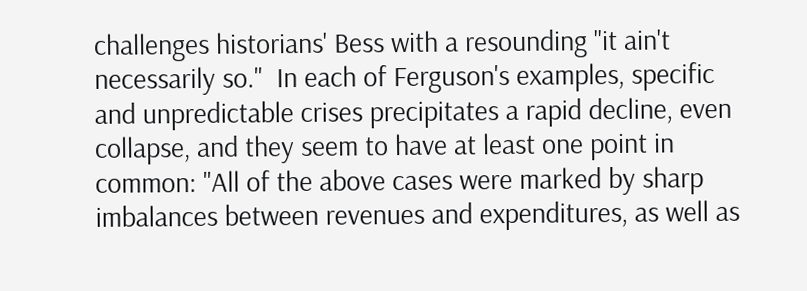challenges historians' Bess with a resounding "it ain't necessarily so."  In each of Ferguson's examples, specific and unpredictable crises precipitates a rapid decline, even collapse, and they seem to have at least one point in common: "All of the above cases were marked by sharp imbalances between revenues and expenditures, as well as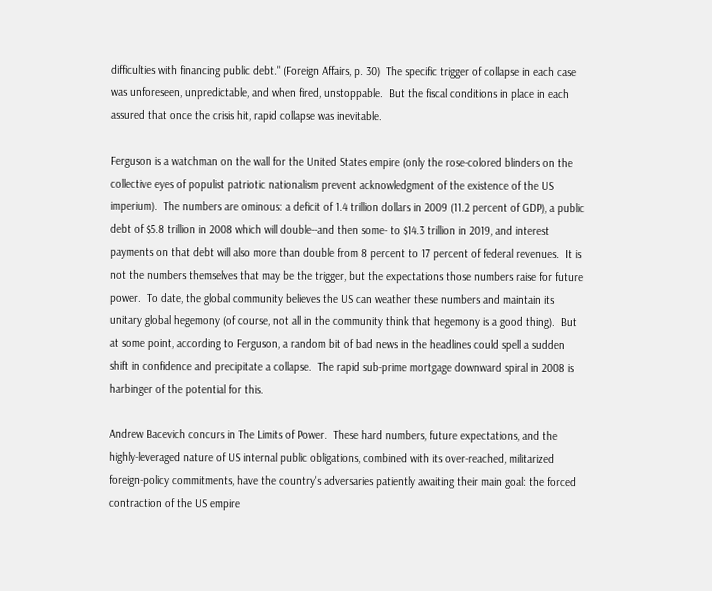difficulties with financing public debt." (Foreign Affairs, p. 30)  The specific trigger of collapse in each case was unforeseen, unpredictable, and when fired, unstoppable.  But the fiscal conditions in place in each assured that once the crisis hit, rapid collapse was inevitable.

Ferguson is a watchman on the wall for the United States empire (only the rose-colored blinders on the collective eyes of populist patriotic nationalism prevent acknowledgment of the existence of the US imperium).  The numbers are ominous: a deficit of 1.4 trillion dollars in 2009 (11.2 percent of GDP), a public debt of $5.8 trillion in 2008 which will double--and then some- to $14.3 trillion in 2019, and interest payments on that debt will also more than double from 8 percent to 17 percent of federal revenues.  It is not the numbers themselves that may be the trigger, but the expectations those numbers raise for future power.  To date, the global community believes the US can weather these numbers and maintain its unitary global hegemony (of course, not all in the community think that hegemony is a good thing).  But at some point, according to Ferguson, a random bit of bad news in the headlines could spell a sudden shift in confidence and precipitate a collapse.  The rapid sub-prime mortgage downward spiral in 2008 is harbinger of the potential for this.

Andrew Bacevich concurs in The Limits of Power.  These hard numbers, future expectations, and the highly-leveraged nature of US internal public obligations, combined with its over-reached, militarized foreign-policy commitments, have the country's adversaries patiently awaiting their main goal: the forced contraction of the US empire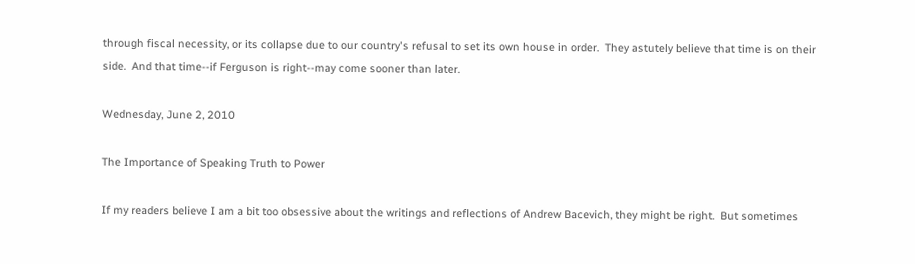through fiscal necessity, or its collapse due to our country's refusal to set its own house in order.  They astutely believe that time is on their side.  And that time--if Ferguson is right--may come sooner than later.

Wednesday, June 2, 2010

The Importance of Speaking Truth to Power

If my readers believe I am a bit too obsessive about the writings and reflections of Andrew Bacevich, they might be right.  But sometimes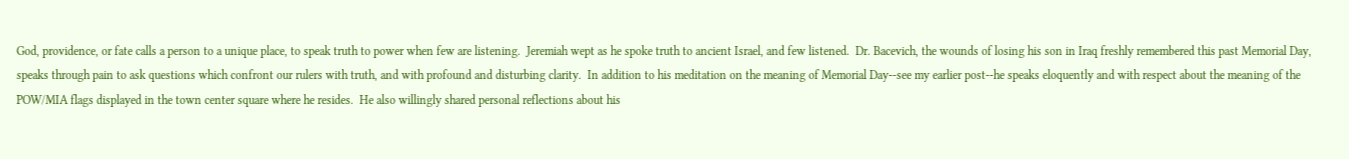God, providence, or fate calls a person to a unique place, to speak truth to power when few are listening.  Jeremiah wept as he spoke truth to ancient Israel, and few listened.  Dr. Bacevich, the wounds of losing his son in Iraq freshly remembered this past Memorial Day, speaks through pain to ask questions which confront our rulers with truth, and with profound and disturbing clarity.  In addition to his meditation on the meaning of Memorial Day--see my earlier post--he speaks eloquently and with respect about the meaning of the POW/MIA flags displayed in the town center square where he resides.  He also willingly shared personal reflections about his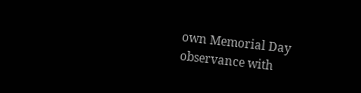own Memorial Day observance with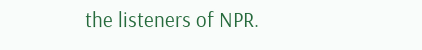the listeners of NPR.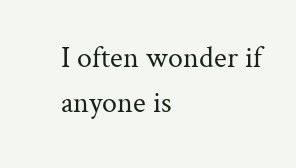I often wonder if anyone is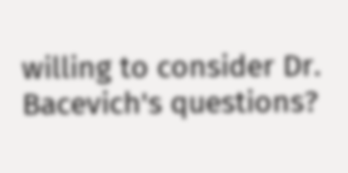willing to consider Dr. Bacevich's questions?